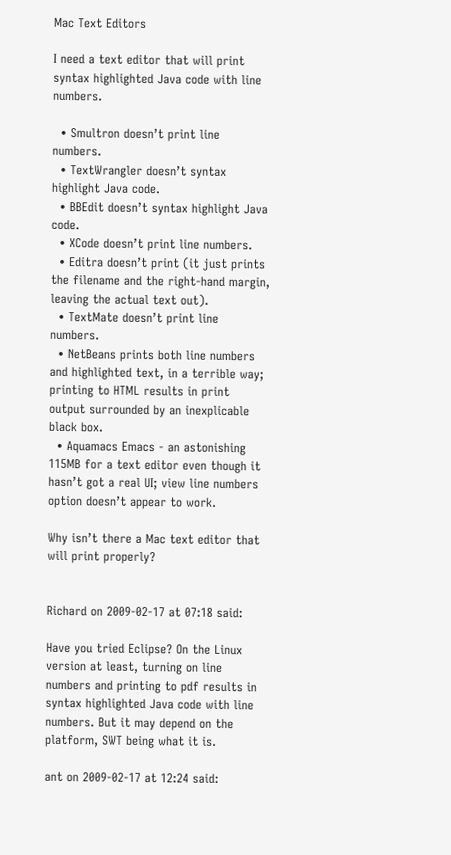Mac Text Editors

I need a text editor that will print syntax highlighted Java code with line numbers.

  • Smultron doesn’t print line numbers.
  • TextWrangler doesn’t syntax highlight Java code.
  • BBEdit doesn’t syntax highlight Java code.
  • XCode doesn’t print line numbers.
  • Editra doesn’t print (it just prints the filename and the right-hand margin, leaving the actual text out).
  • TextMate doesn’t print line numbers.
  • NetBeans prints both line numbers and highlighted text, in a terrible way; printing to HTML results in print output surrounded by an inexplicable black box.
  • Aquamacs Emacs - an astonishing 115MB for a text editor even though it hasn’t got a real UI; view line numbers option doesn’t appear to work.

Why isn’t there a Mac text editor that will print properly?


Richard on 2009-02-17 at 07:18 said:

Have you tried Eclipse? On the Linux version at least, turning on line numbers and printing to pdf results in syntax highlighted Java code with line numbers. But it may depend on the platform, SWT being what it is.

ant on 2009-02-17 at 12:24 said: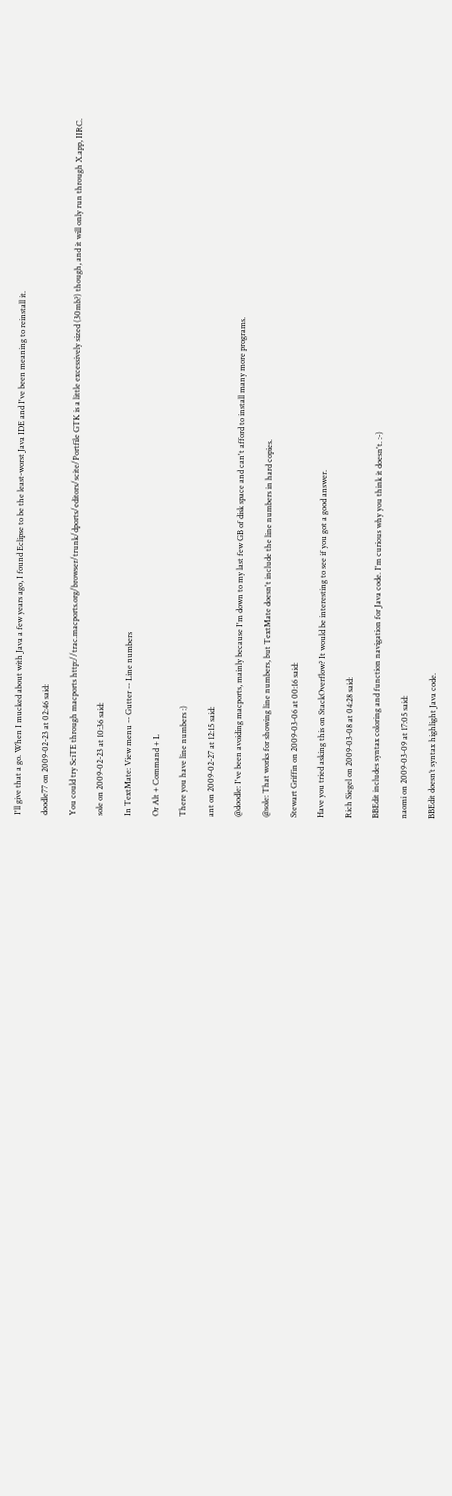I'll give that a go. When I mucked about with Java a few years ago, I found Eclipse to be the least-worst Java IDE and I've been meaning to reinstall it.

doodle77 on 2009-02-23 at 02:46 said:

You could try SciTE through macports http://trac.macports.org/browser/trunk/dports/editors/scite/Portfile GTK is a little excessively sized (30mb?) though, and it will only run through X.app, IIRC.

sole on 2009-02-23 at 10:36 said:

In TextMate: View menu -- Gutter -- Line numbers

Or Alt + Command + L

There you have line numbers :)

ant on 2009-02-27 at 12:15 said:

@doodle: I've been avoiding macports, mainly because I'm down to my last few GB of disk space and can't afford to install many more programs.

@sole: That works for showing line numbers, but TextMate doesn't include the line numbers in hard copies.

Stewart Griffin on 2009-03-06 at 00:16 said:

Have you tried asking this on StackOverflow? It would be interesting to see if you got a good answer.

Rich Siegel on 2009-03-08 at 04:28 said:

BBEdit includes syntax coloring and function navigation for Java code. I'm curious why you think it doesn't. :-)

naomi on 2009-03-09 at 17:05 said:

BBEdit doesn’t syntax highlight Java code.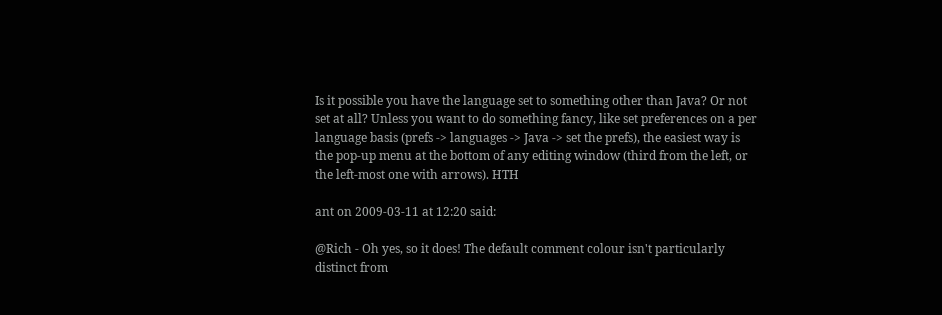Is it possible you have the language set to something other than Java? Or not set at all? Unless you want to do something fancy, like set preferences on a per language basis (prefs -> languages -> Java -> set the prefs), the easiest way is the pop-up menu at the bottom of any editing window (third from the left, or the left-most one with arrows). HTH

ant on 2009-03-11 at 12:20 said:

@Rich - Oh yes, so it does! The default comment colour isn't particularly distinct from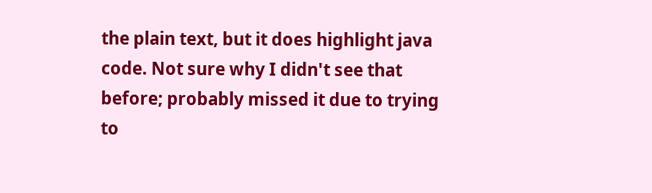the plain text, but it does highlight java code. Not sure why I didn't see that before; probably missed it due to trying to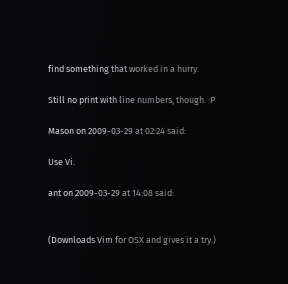find something that worked in a hurry.

Still no print with line numbers, though. :P

Mason on 2009-03-29 at 02:24 said:

Use Vi.

ant on 2009-03-29 at 14:08 said:


(Downloads Vim for OSX and gives it a try.)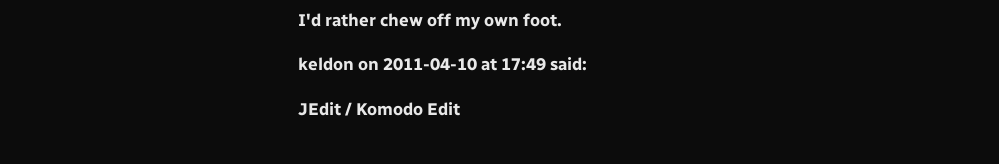I'd rather chew off my own foot.

keldon on 2011-04-10 at 17:49 said:

JEdit / Komodo Edit